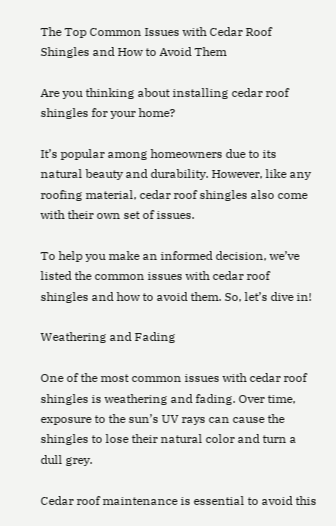The Top Common Issues with Cedar Roof Shingles and How to Avoid Them

Are you thinking about installing cedar roof shingles for your home?

It’s popular among homeowners due to its natural beauty and durability. However, like any roofing material, cedar roof shingles also come with their own set of issues.

To help you make an informed decision, we’ve listed the common issues with cedar roof shingles and how to avoid them. So, let’s dive in!

Weathering and Fading

One of the most common issues with cedar roof shingles is weathering and fading. Over time, exposure to the sun’s UV rays can cause the shingles to lose their natural color and turn a dull grey.

Cedar roof maintenance is essential to avoid this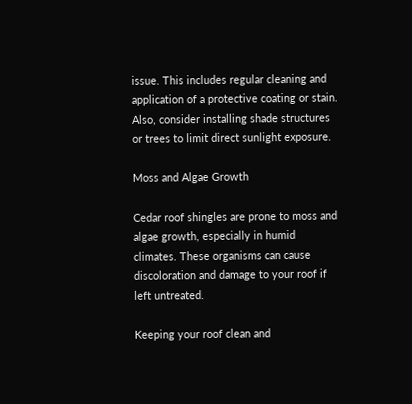issue. This includes regular cleaning and application of a protective coating or stain. Also, consider installing shade structures or trees to limit direct sunlight exposure.

Moss and Algae Growth

Cedar roof shingles are prone to moss and algae growth, especially in humid climates. These organisms can cause discoloration and damage to your roof if left untreated.

Keeping your roof clean and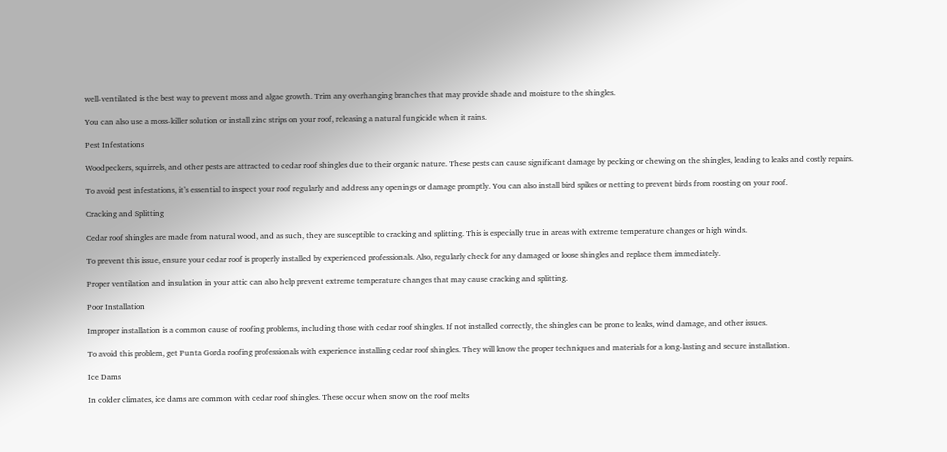well-ventilated is the best way to prevent moss and algae growth. Trim any overhanging branches that may provide shade and moisture to the shingles.

You can also use a moss-killer solution or install zinc strips on your roof, releasing a natural fungicide when it rains.

Pest Infestations

Woodpeckers, squirrels, and other pests are attracted to cedar roof shingles due to their organic nature. These pests can cause significant damage by pecking or chewing on the shingles, leading to leaks and costly repairs.

To avoid pest infestations, it’s essential to inspect your roof regularly and address any openings or damage promptly. You can also install bird spikes or netting to prevent birds from roosting on your roof.

Cracking and Splitting

Cedar roof shingles are made from natural wood, and as such, they are susceptible to cracking and splitting. This is especially true in areas with extreme temperature changes or high winds.

To prevent this issue, ensure your cedar roof is properly installed by experienced professionals. Also, regularly check for any damaged or loose shingles and replace them immediately.

Proper ventilation and insulation in your attic can also help prevent extreme temperature changes that may cause cracking and splitting.

Poor Installation

Improper installation is a common cause of roofing problems, including those with cedar roof shingles. If not installed correctly, the shingles can be prone to leaks, wind damage, and other issues.

To avoid this problem, get Punta Gorda roofing professionals with experience installing cedar roof shingles. They will know the proper techniques and materials for a long-lasting and secure installation.

Ice Dams

In colder climates, ice dams are common with cedar roof shingles. These occur when snow on the roof melts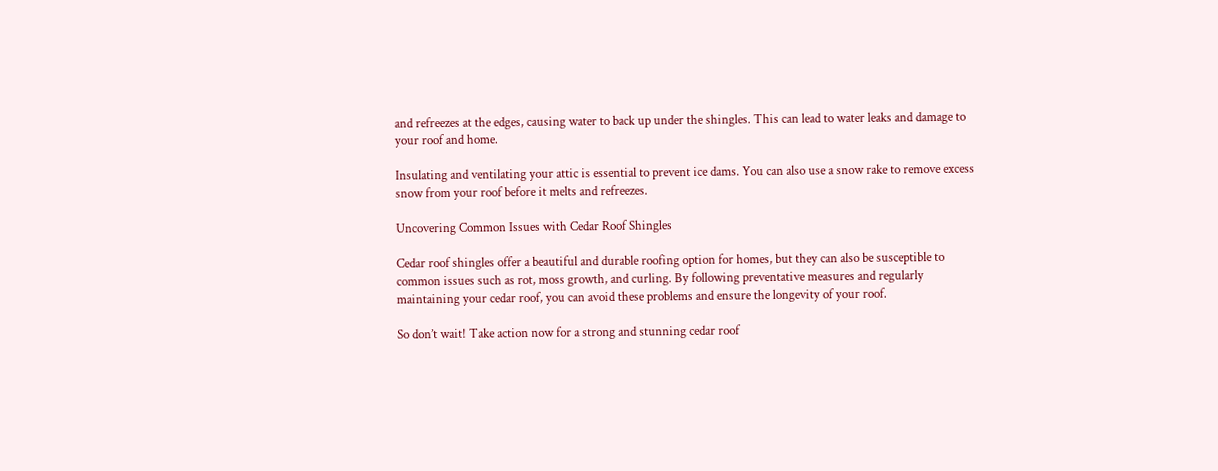and refreezes at the edges, causing water to back up under the shingles. This can lead to water leaks and damage to your roof and home.

Insulating and ventilating your attic is essential to prevent ice dams. You can also use a snow rake to remove excess snow from your roof before it melts and refreezes.

Uncovering Common Issues with Cedar Roof Shingles

Cedar roof shingles offer a beautiful and durable roofing option for homes, but they can also be susceptible to common issues such as rot, moss growth, and curling. By following preventative measures and regularly maintaining your cedar roof, you can avoid these problems and ensure the longevity of your roof.

So don’t wait! Take action now for a strong and stunning cedar roof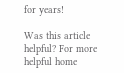for years!

Was this article helpful? For more helpful home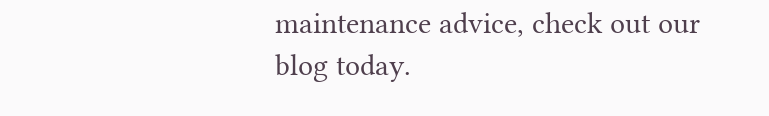maintenance advice, check out our blog today.